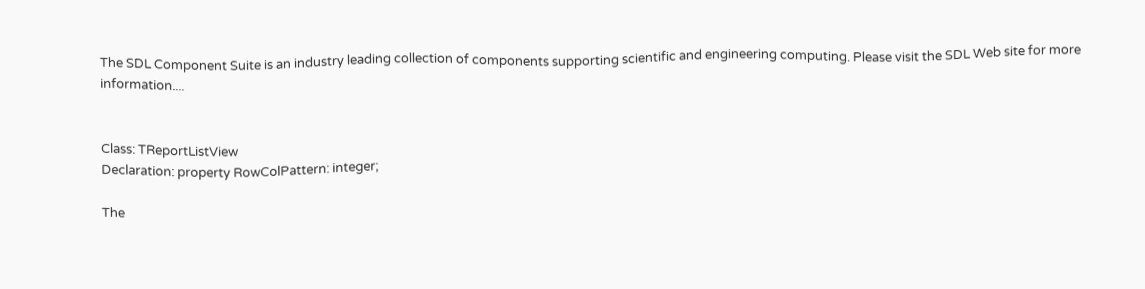The SDL Component Suite is an industry leading collection of components supporting scientific and engineering computing. Please visit the SDL Web site for more information....


Class: TReportListView
Declaration: property RowColPattern: integer;

The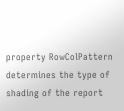property RowColPattern determines the type of shading of the report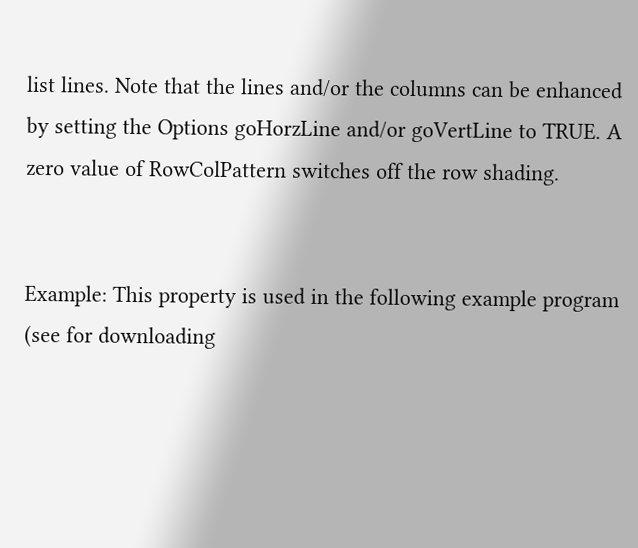list lines. Note that the lines and/or the columns can be enhanced by setting the Options goHorzLine and/or goVertLine to TRUE. A zero value of RowColPattern switches off the row shading.


Example: This property is used in the following example program (see for downloading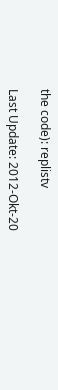the code): replistv

Last Update: 2012-Okt-20